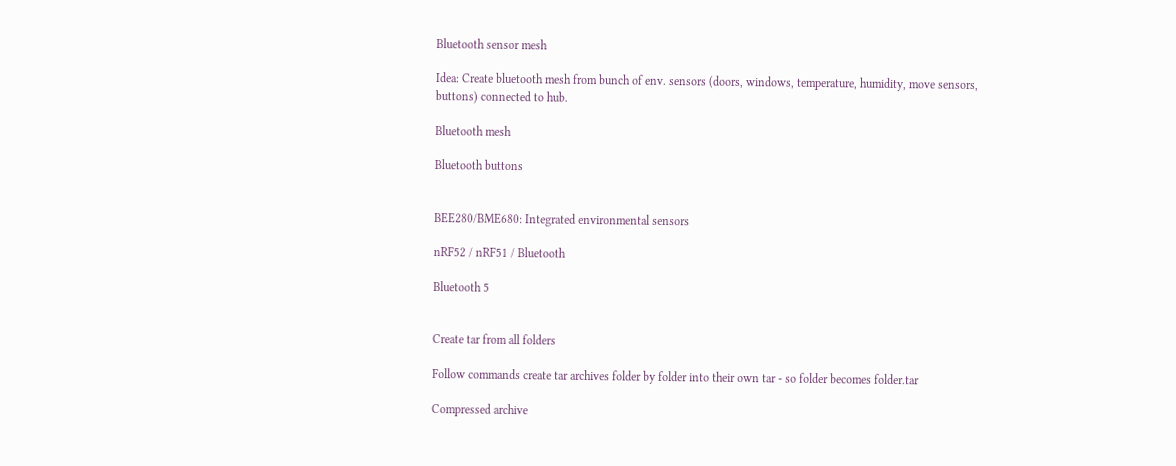Bluetooth sensor mesh

Idea: Create bluetooth mesh from bunch of env. sensors (doors, windows, temperature, humidity, move sensors, buttons) connected to hub.

Bluetooth mesh

Bluetooth buttons


BEE280/BME680: Integrated environmental sensors

nRF52 / nRF51 / Bluetooth

Bluetooth 5


Create tar from all folders

Follow commands create tar archives folder by folder into their own tar - so folder becomes folder.tar

Compressed archive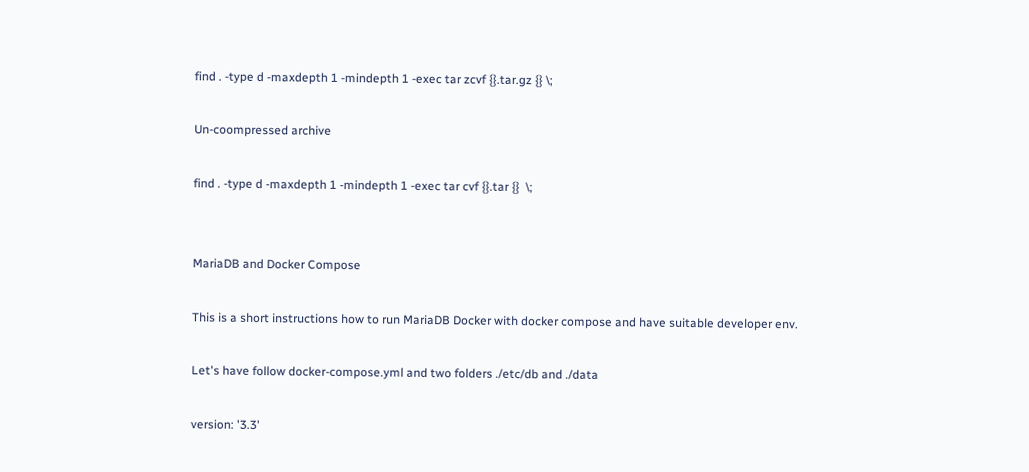find . -type d -maxdepth 1 -mindepth 1 -exec tar zcvf {}.tar.gz {} \;

Un-coompressed archive

find . -type d -maxdepth 1 -mindepth 1 -exec tar cvf {}.tar {}  \;


MariaDB and Docker Compose

This is a short instructions how to run MariaDB Docker with docker compose and have suitable developer env.

Let's have follow docker-compose.yml and two folders ./etc/db and ./data

version: '3.3'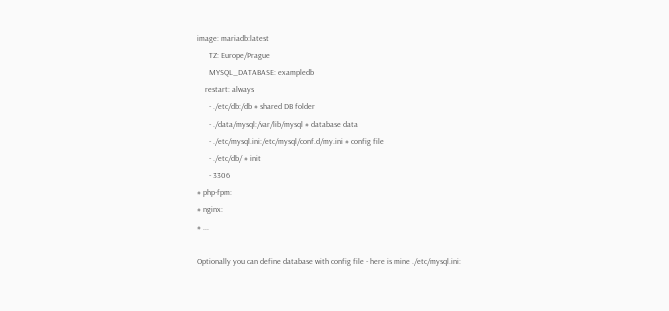image: mariadb:latest
      TZ: Europe/Prague
      MYSQL_DATABASE: exampledb
    restart: always
      - ./etc/db:/db # shared DB folder
      - ./data/mysql:/var/lib/mysql # database data
      - ./etc/mysql.ini:/etc/mysql/conf.d/my.ini # config file
      - ./etc/db/ # init
      - 3306
# php-fpm:
# nginx:
# ...

Optionally you can define database with config file - here is mine ./etc/mysql.ini: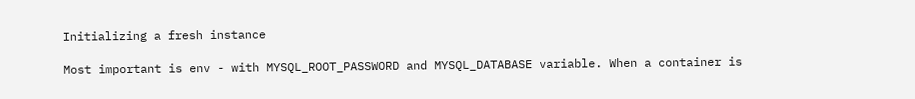Initializing a fresh instance

Most important is env - with MYSQL_ROOT_PASSWORD and MYSQL_DATABASE variable. When a container is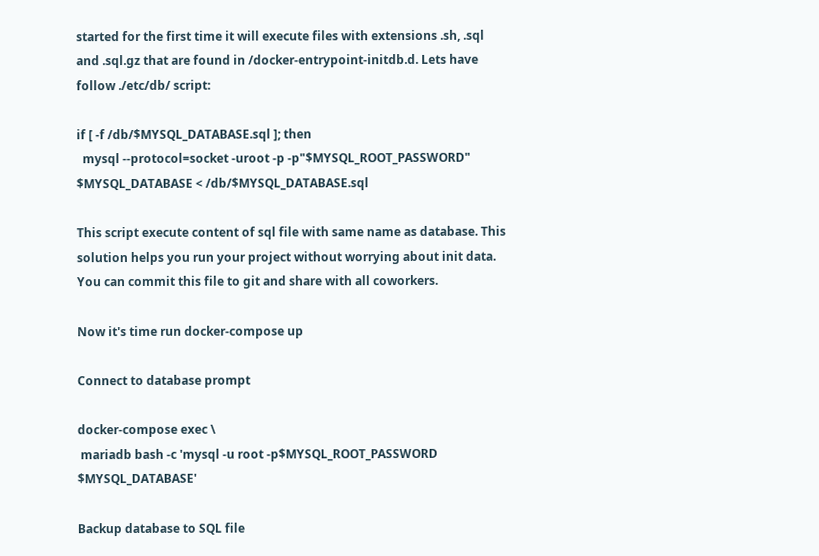started for the first time it will execute files with extensions .sh, .sql and .sql.gz that are found in /docker-entrypoint-initdb.d. Lets have follow ./etc/db/ script:

if [ -f /db/$MYSQL_DATABASE.sql ]; then
  mysql --protocol=socket -uroot -p -p"$MYSQL_ROOT_PASSWORD" $MYSQL_DATABASE < /db/$MYSQL_DATABASE.sql

This script execute content of sql file with same name as database. This solution helps you run your project without worrying about init data. You can commit this file to git and share with all coworkers.

Now it's time run docker-compose up

Connect to database prompt

docker-compose exec \
 mariadb bash -c 'mysql -u root -p$MYSQL_ROOT_PASSWORD $MYSQL_DATABASE'

Backup database to SQL file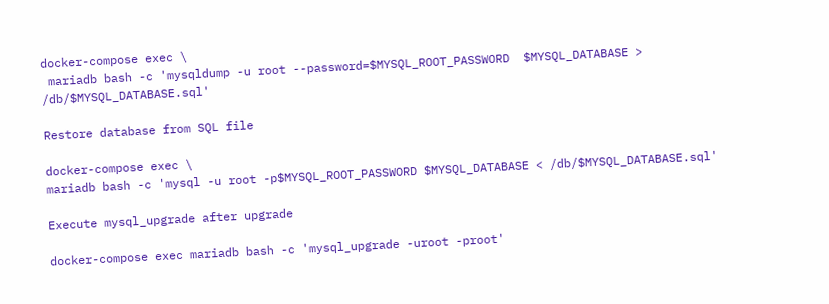docker-compose exec \
 mariadb bash -c 'mysqldump -u root --password=$MYSQL_ROOT_PASSWORD  $MYSQL_DATABASE > /db/$MYSQL_DATABASE.sql'

Restore database from SQL file

docker-compose exec \
mariadb bash -c 'mysql -u root -p$MYSQL_ROOT_PASSWORD $MYSQL_DATABASE < /db/$MYSQL_DATABASE.sql'

Execute mysql_upgrade after upgrade

docker-compose exec mariadb bash -c 'mysql_upgrade -uroot -proot'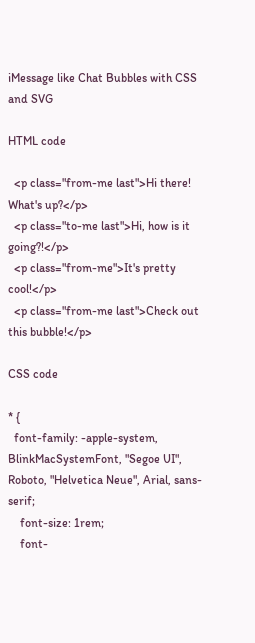iMessage like Chat Bubbles with CSS and SVG

HTML code

  <p class="from-me last">Hi there! What's up?</p>
  <p class="to-me last">Hi, how is it going?!</p>
  <p class="from-me">It's pretty cool!</p>
  <p class="from-me last">Check out this bubble!</p>

CSS code

* {
  font-family: -apple-system, BlinkMacSystemFont, "Segoe UI", Roboto, "Helvetica Neue", Arial, sans-serif;
    font-size: 1rem;
    font-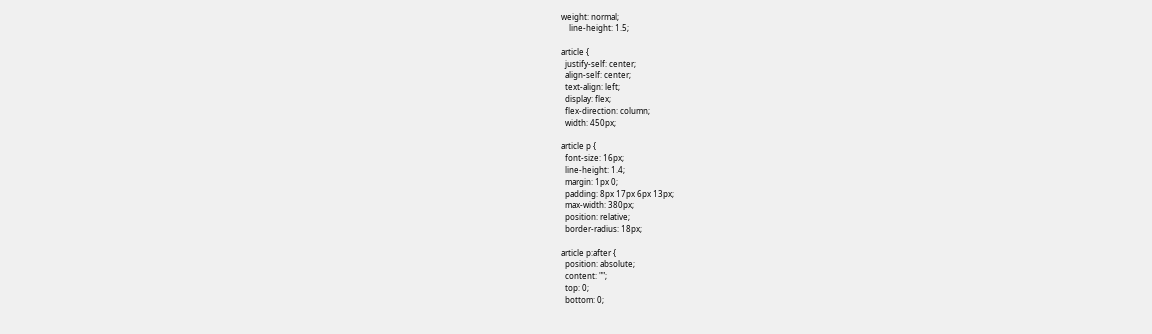weight: normal;
    line-height: 1.5;

article {
  justify-self: center;
  align-self: center;
  text-align: left;
  display: flex;
  flex-direction: column;
  width: 450px;

article p {
  font-size: 16px;
  line-height: 1.4;
  margin: 1px 0;
  padding: 8px 17px 6px 13px;
  max-width: 380px;
  position: relative;
  border-radius: 18px;

article p:after {
  position: absolute;
  content: "";
  top: 0;
  bottom: 0;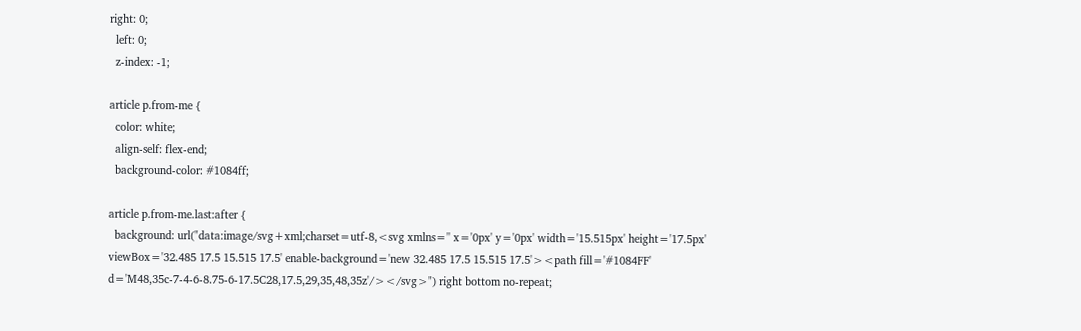right: 0;
  left: 0;
  z-index: -1;

article p.from-me {
  color: white;
  align-self: flex-end;
  background-color: #1084ff;

article p.from-me.last:after {
  background: url("data:image/svg+xml;charset=utf-8,<svg xmlns='' x='0px' y='0px' width='15.515px' height='17.5px' viewBox='32.485 17.5 15.515 17.5' enable-background='new 32.485 17.5 15.515 17.5'><path fill='#1084FF' d='M48,35c-7-4-6-8.75-6-17.5C28,17.5,29,35,48,35z'/></svg>") right bottom no-repeat;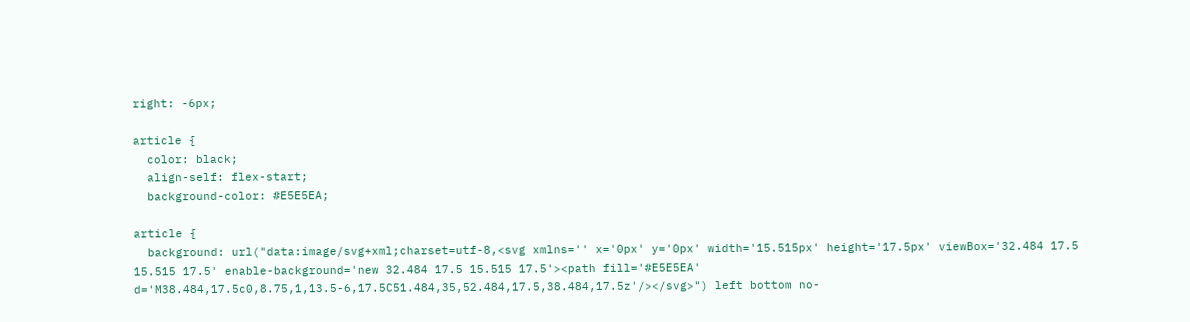right: -6px;

article {
  color: black;
  align-self: flex-start;
  background-color: #E5E5EA;

article {
  background: url("data:image/svg+xml;charset=utf-8,<svg xmlns='' x='0px' y='0px' width='15.515px' height='17.5px' viewBox='32.484 17.5 15.515 17.5' enable-background='new 32.484 17.5 15.515 17.5'><path fill='#E5E5EA' d='M38.484,17.5c0,8.75,1,13.5-6,17.5C51.484,35,52.484,17.5,38.484,17.5z'/></svg>") left bottom no-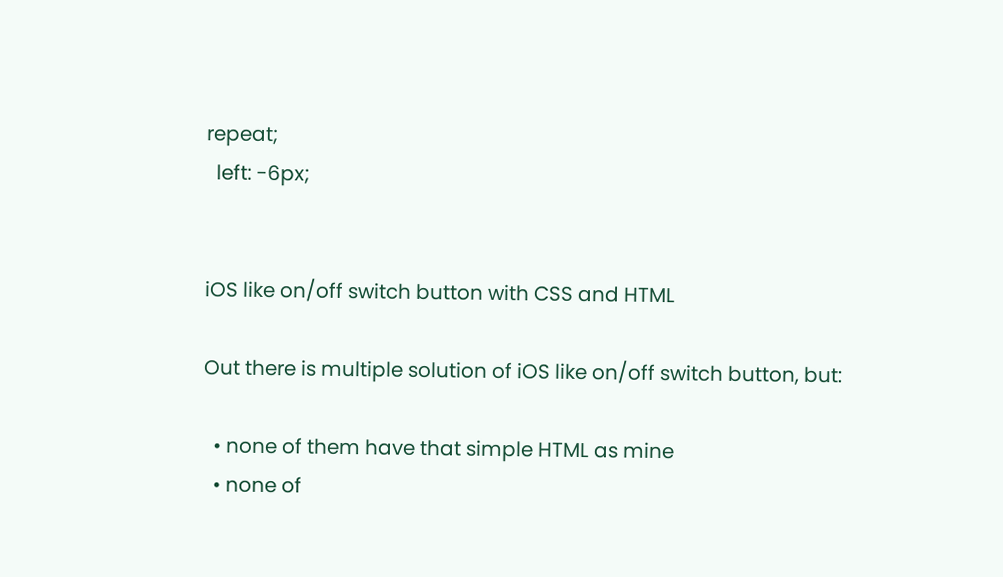repeat;
  left: -6px;


iOS like on/off switch button with CSS and HTML

Out there is multiple solution of iOS like on/off switch button, but:

  • none of them have that simple HTML as mine
  • none of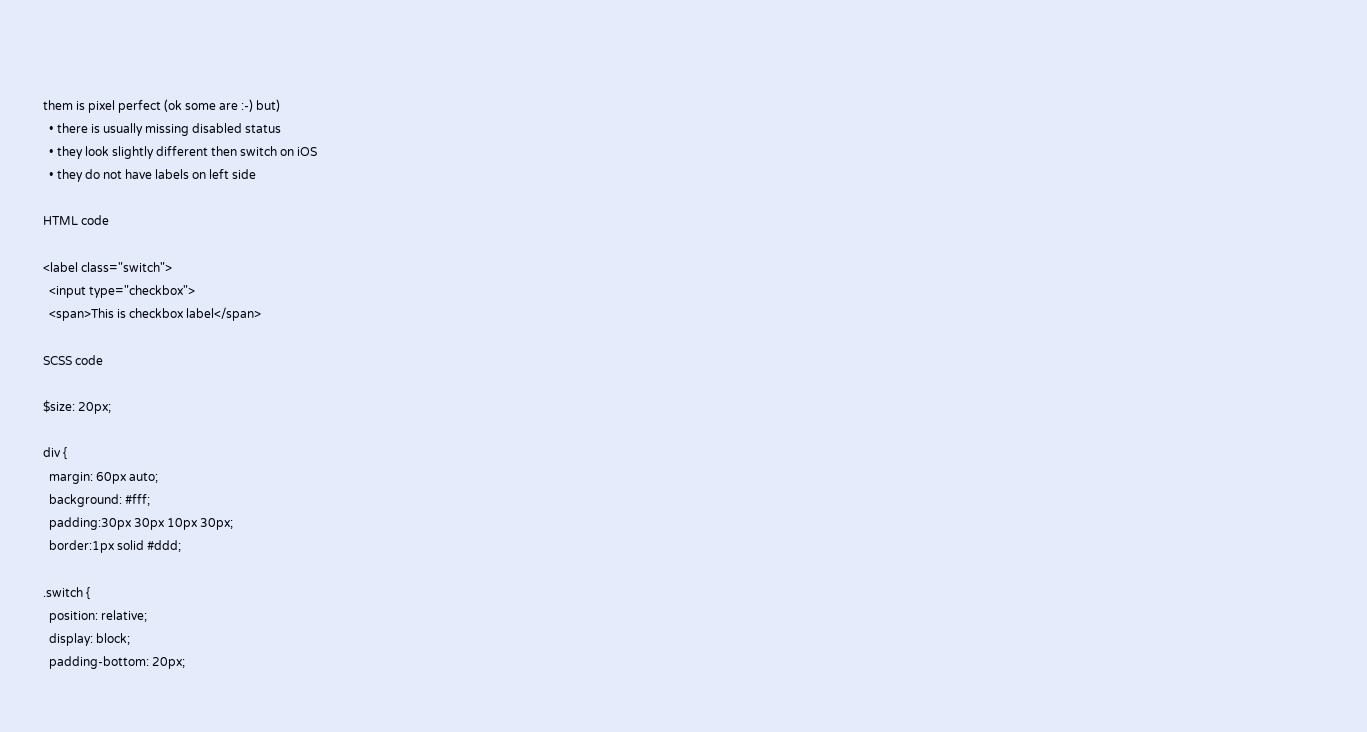them is pixel perfect (ok some are :-) but)
  • there is usually missing disabled status
  • they look slightly different then switch on iOS
  • they do not have labels on left side

HTML code

<label class="switch">
  <input type="checkbox">
  <span>This is checkbox label</span>

SCSS code

$size: 20px;

div {
  margin: 60px auto;
  background: #fff;
  padding:30px 30px 10px 30px;
  border:1px solid #ddd;

.switch {
  position: relative;
  display: block;
  padding-bottom: 20px;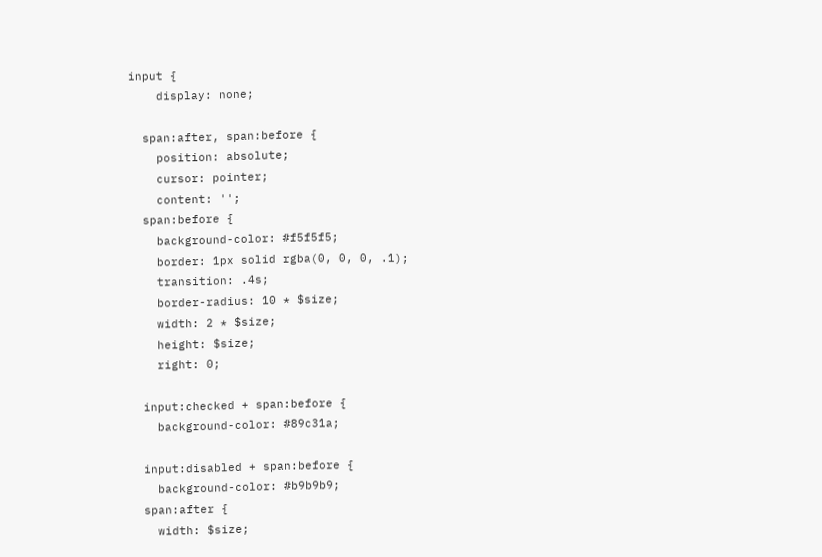input {
    display: none;

  span:after, span:before {
    position: absolute;
    cursor: pointer;
    content: '';
  span:before {
    background-color: #f5f5f5;
    border: 1px solid rgba(0, 0, 0, .1);
    transition: .4s;
    border-radius: 10 * $size;
    width: 2 * $size;
    height: $size;
    right: 0;

  input:checked + span:before {
    background-color: #89c31a;

  input:disabled + span:before {
    background-color: #b9b9b9;
  span:after {
    width: $size;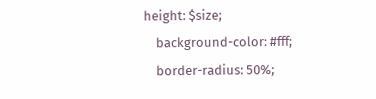height: $size;
    background-color: #fff;
    border-radius: 50%;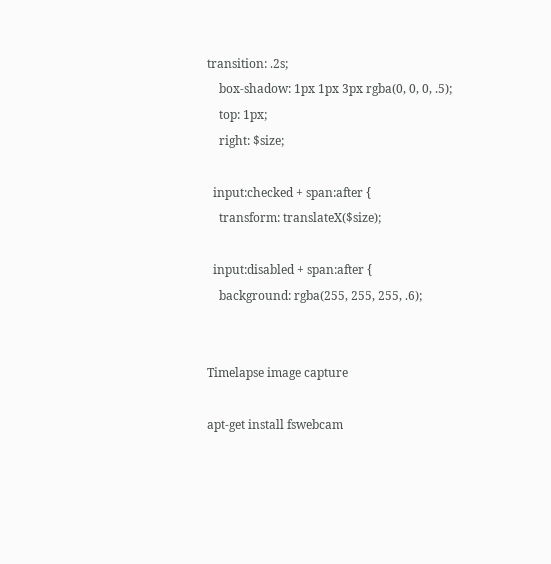transition: .2s;
    box-shadow: 1px 1px 3px rgba(0, 0, 0, .5);
    top: 1px;
    right: $size;

  input:checked + span:after {
    transform: translateX($size);

  input:disabled + span:after {
    background: rgba(255, 255, 255, .6);


Timelapse image capture

apt-get install fswebcam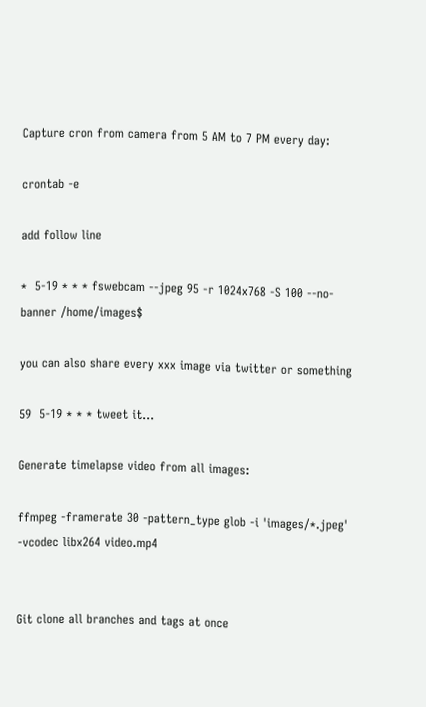Capture cron from camera from 5 AM to 7 PM every day:

crontab -e

add follow line

*  5-19 * * * fswebcam --jpeg 95 -r 1024x768 -S 100 --no-banner /home/images$

you can also share every xxx image via twitter or something

59  5-19 * * * tweet it...

Generate timelapse video from all images:

ffmpeg -framerate 30 -pattern_type glob -i 'images/*.jpeg' -vcodec libx264 video.mp4


Git clone all branches and tags at once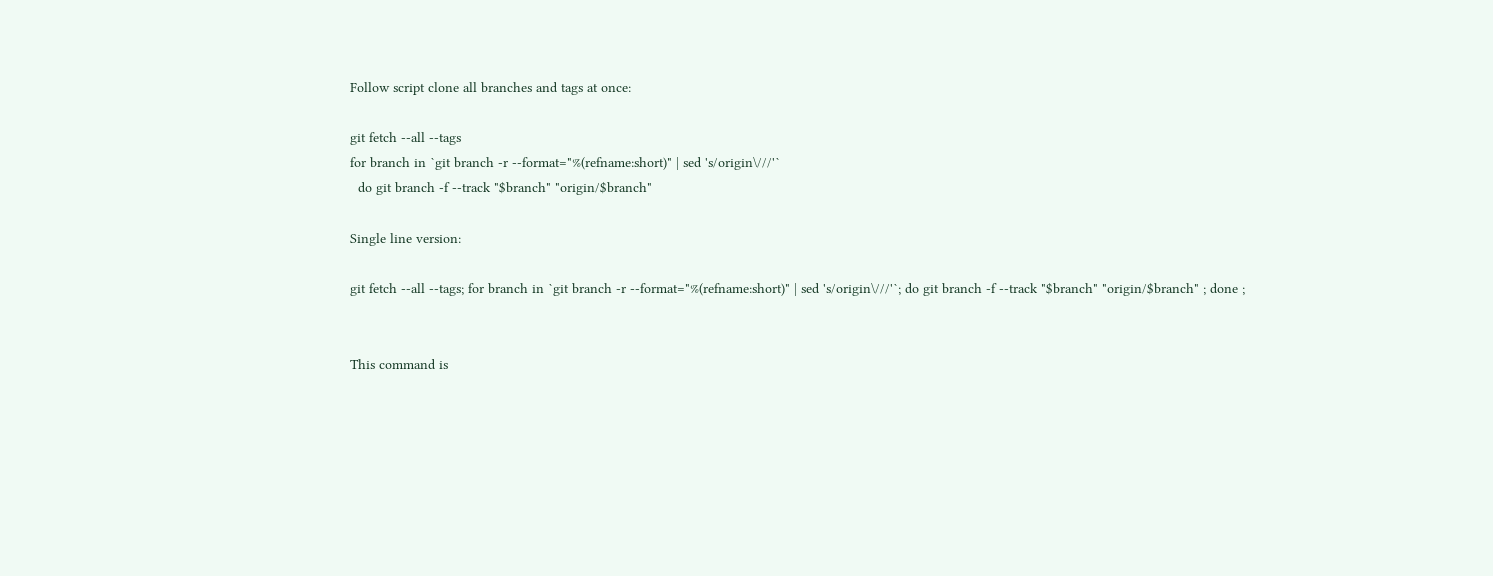Follow script clone all branches and tags at once:

git fetch --all --tags
for branch in `git branch -r --format="%(refname:short)" | sed 's/origin\///'`
  do git branch -f --track "$branch" "origin/$branch"

Single line version:

git fetch --all --tags; for branch in `git branch -r --format="%(refname:short)" | sed 's/origin\///'`; do git branch -f --track "$branch" "origin/$branch" ; done ;


This command is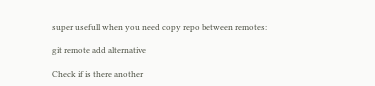super usefull when you need copy repo between remotes:

git remote add alternative

Check if is there another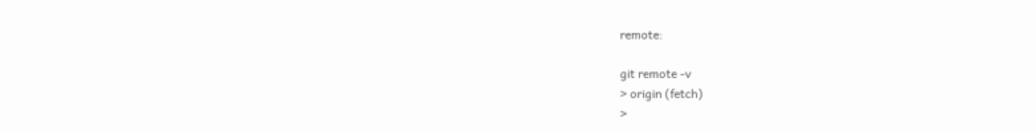remote:

git remote -v
> origin (fetch)
>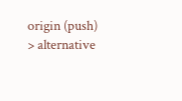origin (push)
> alternative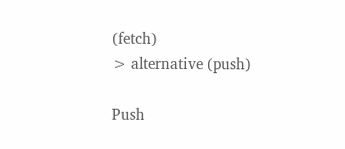(fetch)
> alternative (push)

Push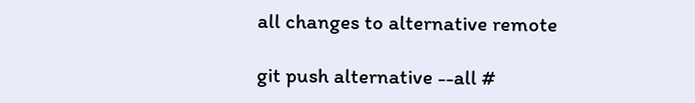all changes to alternative remote

git push alternative --all #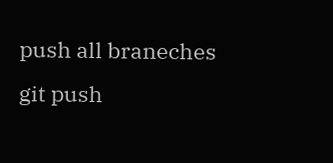push all braneches
git push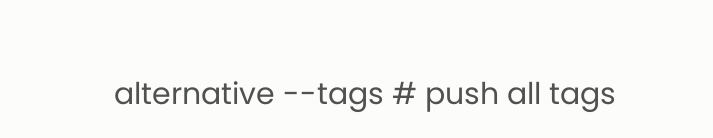alternative --tags # push all tags